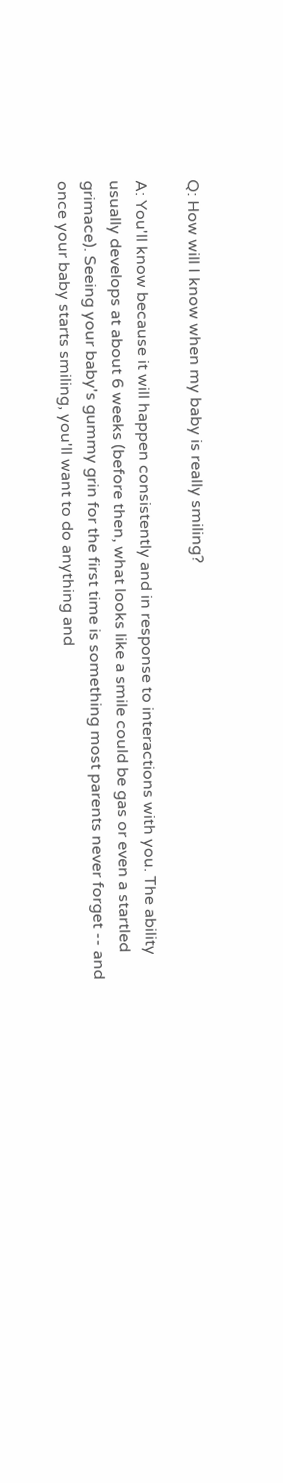Q: How will I know when my baby is really smiling?

A: You'll know because it will happen consistently and in response to interactions with you. The ability usually develops at about 6 weeks (before then, what looks like a smile could be gas or even a startled grimace). Seeing your baby's gummy grin for the first time is something most parents never forget -- and once your baby starts smiling, you'll want to do anything and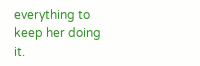everything to keep her doing it.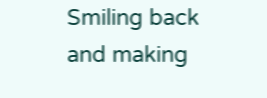Smiling back and making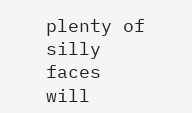plenty of silly faces will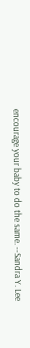encourage your baby to do the same. --Sandra Y. Lee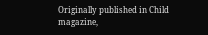Originally published in Child magazine,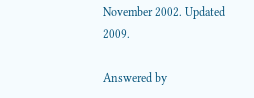November 2002. Updated 2009.

Answered by